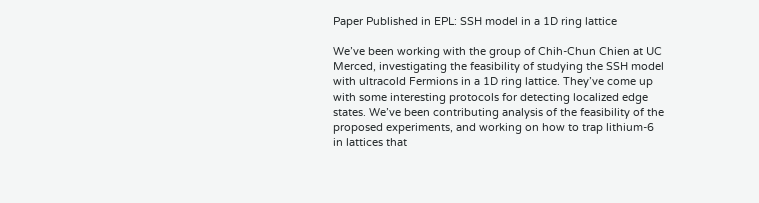Paper Published in EPL: SSH model in a 1D ring lattice

We’ve been working with the group of Chih-Chun Chien at UC Merced, investigating the feasibility of studying the SSH model with ultracold Fermions in a 1D ring lattice. They’ve come up with some interesting protocols for detecting localized edge states. We’ve been contributing analysis of the feasibility of the proposed experiments, and working on how to trap lithium-6 in lattices that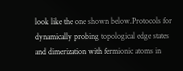look like the one shown below.Protocols for dynamically probing topological edge states and dimerization with fermionic atoms in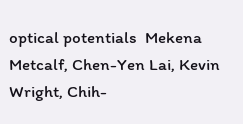optical potentials  Mekena Metcalf, Chen-Yen Lai, Kevin Wright, Chih-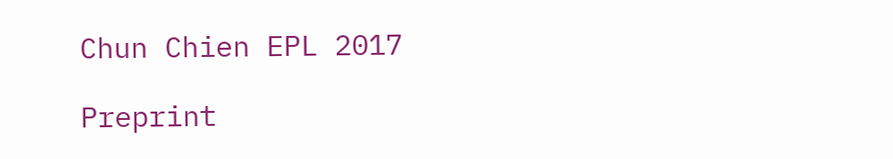Chun Chien EPL 2017

Preprint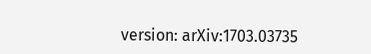version: arXiv:1703.03735